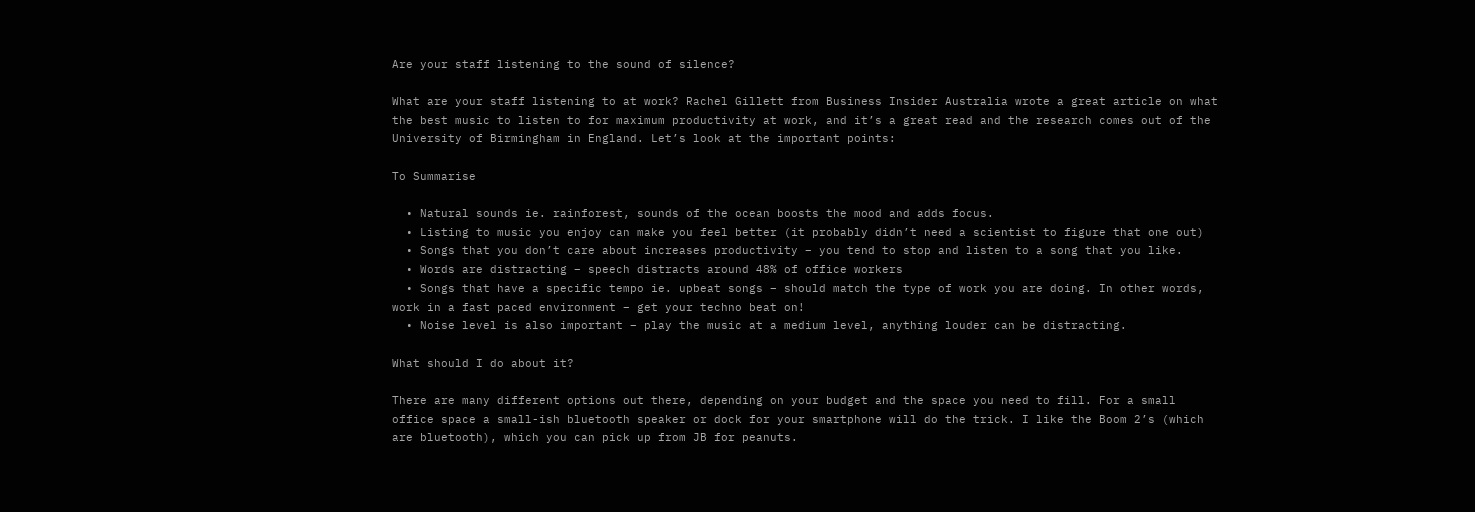Are your staff listening to the sound of silence?

What are your staff listening to at work? Rachel Gillett from Business Insider Australia wrote a great article on what the best music to listen to for maximum productivity at work, and it’s a great read and the research comes out of the University of Birmingham in England. Let’s look at the important points:

To Summarise

  • Natural sounds ie. rainforest, sounds of the ocean boosts the mood and adds focus.
  • Listing to music you enjoy can make you feel better (it probably didn’t need a scientist to figure that one out)
  • Songs that you don’t care about increases productivity – you tend to stop and listen to a song that you like.
  • Words are distracting – speech distracts around 48% of office workers
  • Songs that have a specific tempo ie. upbeat songs – should match the type of work you are doing. In other words, work in a fast paced environment – get your techno beat on!
  • Noise level is also important – play the music at a medium level, anything louder can be distracting.

What should I do about it?

There are many different options out there, depending on your budget and the space you need to fill. For a small office space a small-ish bluetooth speaker or dock for your smartphone will do the trick. I like the Boom 2’s (which are bluetooth), which you can pick up from JB for peanuts.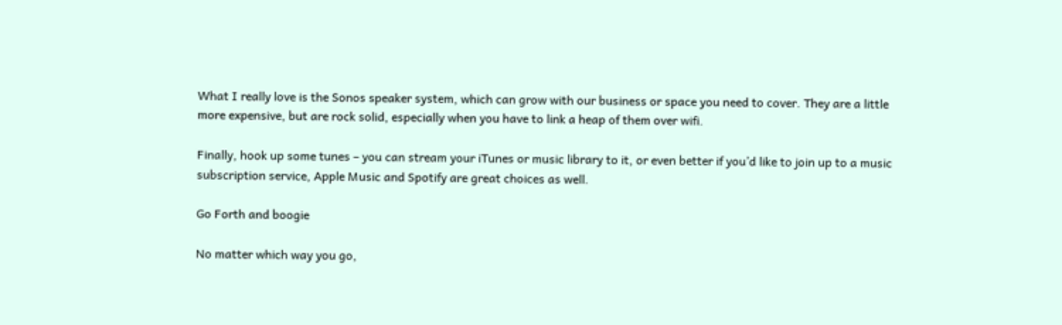What I really love is the Sonos speaker system, which can grow with our business or space you need to cover. They are a little more expensive, but are rock solid, especially when you have to link a heap of them over wifi.

Finally, hook up some tunes – you can stream your iTunes or music library to it, or even better if you’d like to join up to a music subscription service, Apple Music and Spotify are great choices as well.

Go Forth and boogie

No matter which way you go,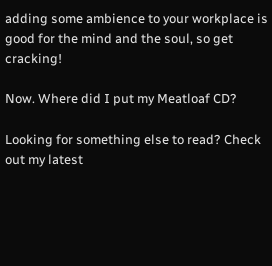adding some ambience to your workplace is good for the mind and the soul, so get cracking!

Now. Where did I put my Meatloaf CD?

Looking for something else to read? Check out my latest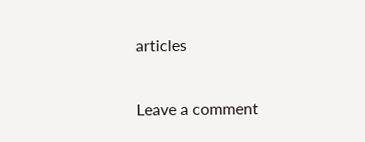articles

Leave a comment